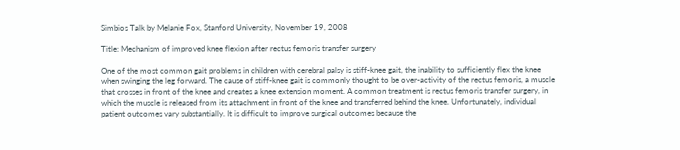Simbios Talk by Melanie Fox, Stanford University, November 19, 2008

Title: Mechanism of improved knee flexion after rectus femoris transfer surgery

One of the most common gait problems in children with cerebral palsy is stiff-knee gait, the inability to sufficiently flex the knee when swinging the leg forward. The cause of stiff-knee gait is commonly thought to be over-activity of the rectus femoris, a muscle that crosses in front of the knee and creates a knee extension moment. A common treatment is rectus femoris transfer surgery, in which the muscle is released from its attachment in front of the knee and transferred behind the knee. Unfortunately, individual patient outcomes vary substantially. It is difficult to improve surgical outcomes because the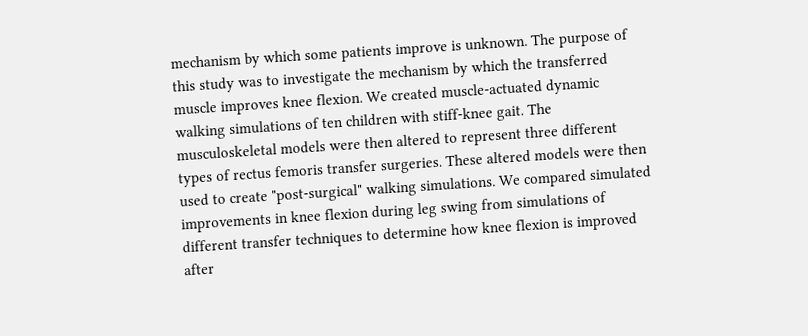mechanism by which some patients improve is unknown. The purpose of this study was to investigate the mechanism by which the transferred muscle improves knee flexion. We created muscle-actuated dynamic walking simulations of ten children with stiff-knee gait. The musculoskeletal models were then altered to represent three different types of rectus femoris transfer surgeries. These altered models were then used to create "post-surgical" walking simulations. We compared simulated improvements in knee flexion during leg swing from simulations of different transfer techniques to determine how knee flexion is improved after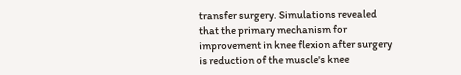transfer surgery. Simulations revealed that the primary mechanism for improvement in knee flexion after surgery is reduction of the muscle's knee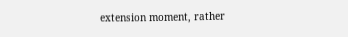extension moment, rather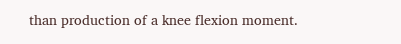than production of a knee flexion moment.